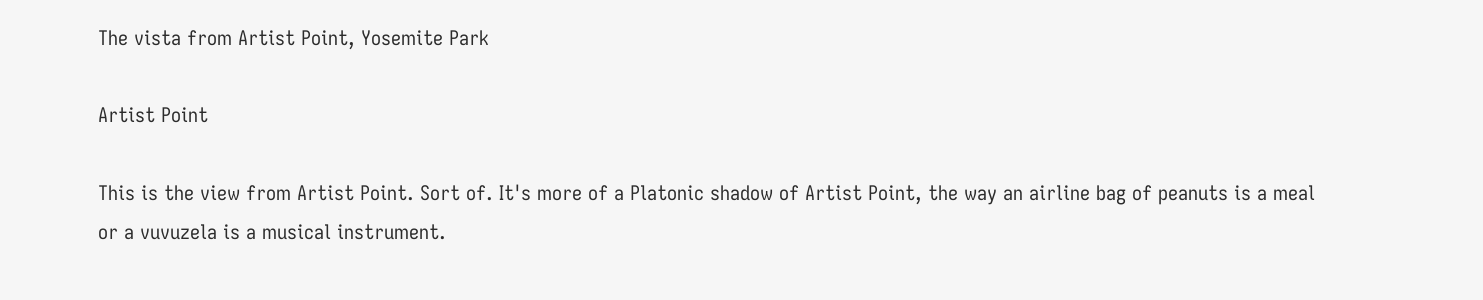The vista from Artist Point, Yosemite Park

Artist Point

This is the view from Artist Point. Sort of. It's more of a Platonic shadow of Artist Point, the way an airline bag of peanuts is a meal or a vuvuzela is a musical instrument.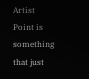Artist Point is something that just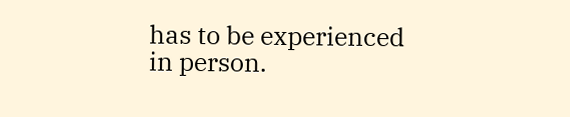has to be experienced in person.